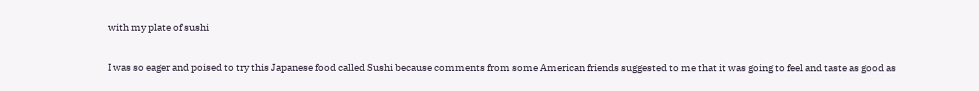with my plate of sushi

I was so eager and poised to try this Japanese food called Sushi because comments from some American friends suggested to me that it was going to feel and taste as good as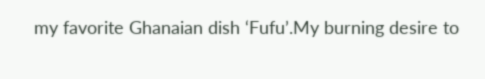my favorite Ghanaian dish ‘Fufu’.My burning desire to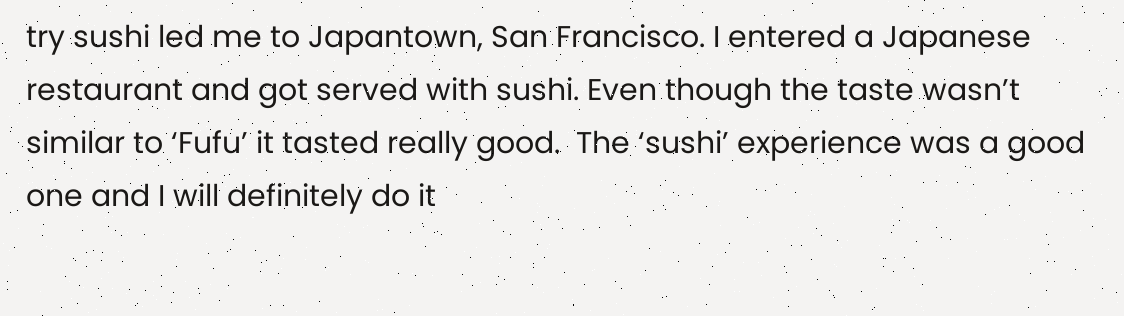try sushi led me to Japantown, San Francisco. I entered a Japanese restaurant and got served with sushi. Even though the taste wasn’t similar to ‘Fufu’ it tasted really good.  The ‘sushi’ experience was a good one and I will definitely do it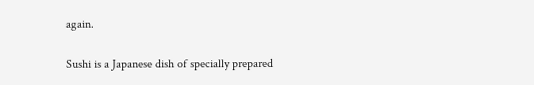again.

Sushi is a Japanese dish of specially prepared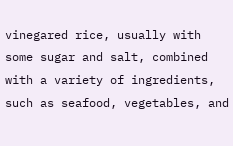vinegared rice, usually with some sugar and salt, combined with a variety of ingredients, such as seafood, vegetables, and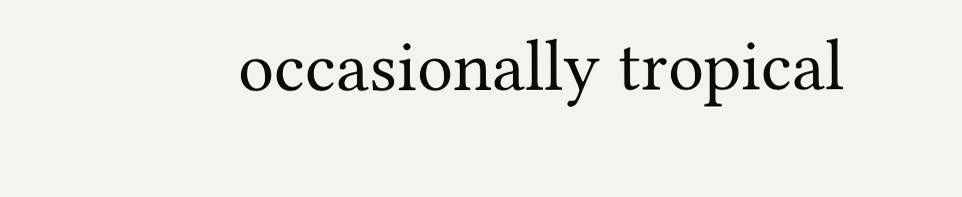occasionally tropical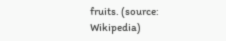fruits. (source: Wikipedia)